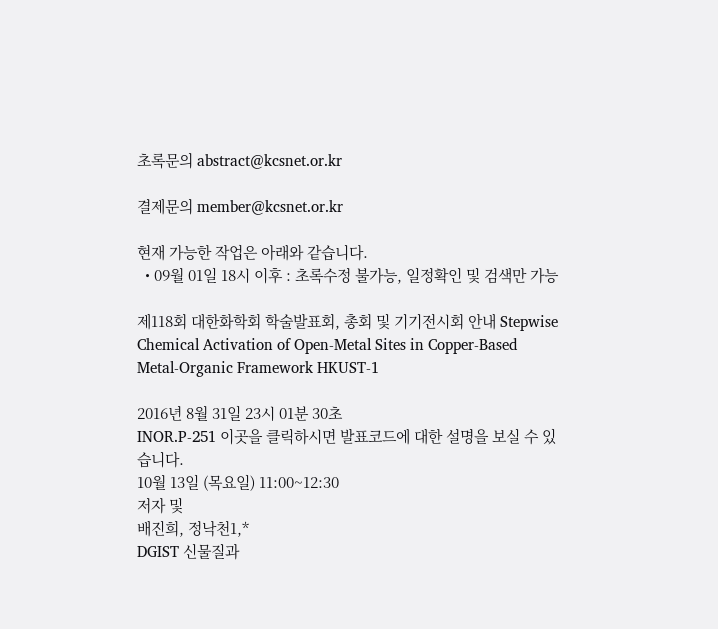초록문의 abstract@kcsnet.or.kr

결제문의 member@kcsnet.or.kr

현재 가능한 작업은 아래와 같습니다.
  • 09월 01일 18시 이후 : 초록수정 불가능, 일정확인 및 검색만 가능

제118회 대한화학회 학술발표회, 총회 및 기기전시회 안내 Stepwise Chemical Activation of Open-Metal Sites in Copper-Based Metal-Organic Framework HKUST-1

2016년 8월 31일 23시 01분 30초
INOR.P-251 이곳을 클릭하시면 발표코드에 대한 설명을 보실 수 있습니다.
10월 13일 (목요일) 11:00~12:30
저자 및
배진희, 정낙천1,*
DGIST 신물질과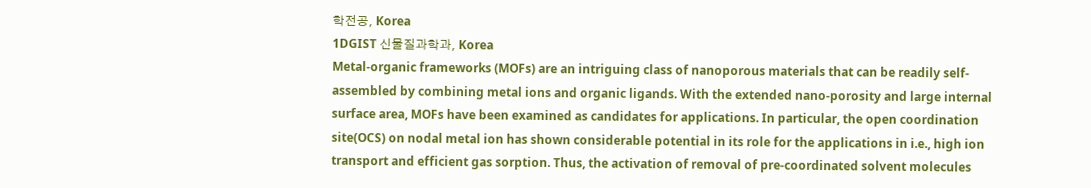학전공, Korea
1DGIST 신물질과학과, Korea
Metal-organic frameworks (MOFs) are an intriguing class of nanoporous materials that can be readily self-assembled by combining metal ions and organic ligands. With the extended nano-porosity and large internal surface area, MOFs have been examined as candidates for applications. In particular, the open coordination site(OCS) on nodal metal ion has shown considerable potential in its role for the applications in i.e., high ion transport and efficient gas sorption. Thus, the activation of removal of pre-coordinated solvent molecules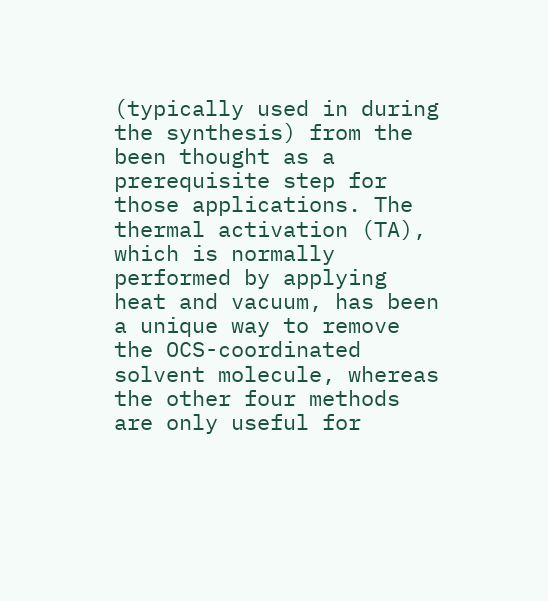(typically used in during the synthesis) from the been thought as a prerequisite step for those applications. The thermal activation (TA), which is normally performed by applying heat and vacuum, has been a unique way to remove the OCS-coordinated solvent molecule, whereas the other four methods are only useful for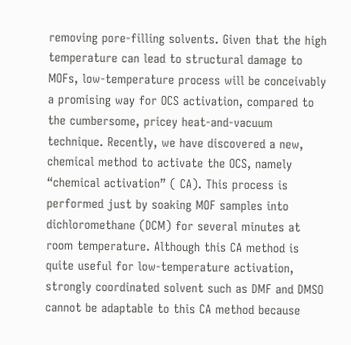removing pore-filling solvents. Given that the high temperature can lead to structural damage to MOFs, low-temperature process will be conceivably a promising way for OCS activation, compared to the cumbersome, pricey heat-and-vacuum technique. Recently, we have discovered a new, chemical method to activate the OCS, namely “chemical activation” ( CA). This process is performed just by soaking MOF samples into dichloromethane (DCM) for several minutes at room temperature. Although this CA method is quite useful for low-temperature activation, strongly coordinated solvent such as DMF and DMSO cannot be adaptable to this CA method because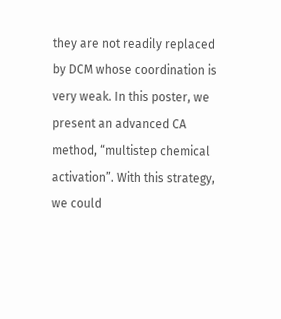they are not readily replaced by DCM whose coordination is very weak. In this poster, we present an advanced CA method, “multistep chemical activation”. With this strategy, we could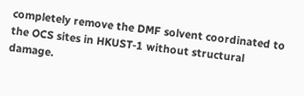completely remove the DMF solvent coordinated to the OCS sites in HKUST-1 without structural damage.